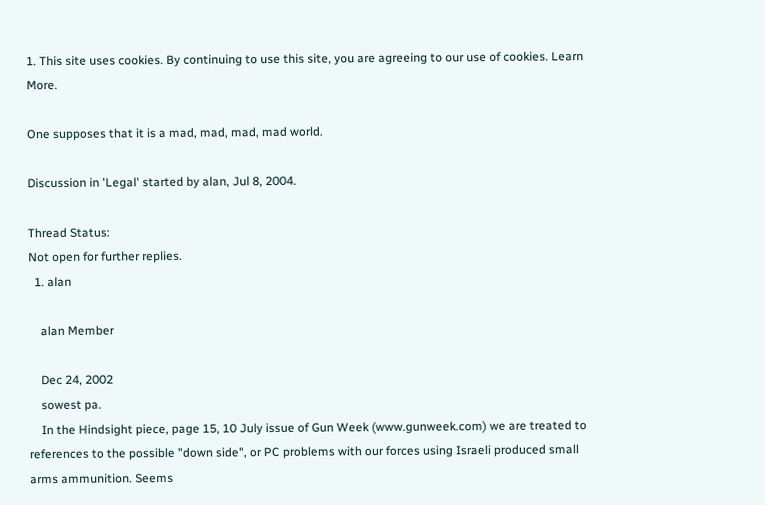1. This site uses cookies. By continuing to use this site, you are agreeing to our use of cookies. Learn More.

One supposes that it is a mad, mad, mad, mad world.

Discussion in 'Legal' started by alan, Jul 8, 2004.

Thread Status:
Not open for further replies.
  1. alan

    alan Member

    Dec 24, 2002
    sowest pa.
    In the Hindsight piece, page 15, 10 July issue of Gun Week (www.gunweek.com) we are treated to references to the possible "down side", or PC problems with our forces using Israeli produced small arms ammunition. Seems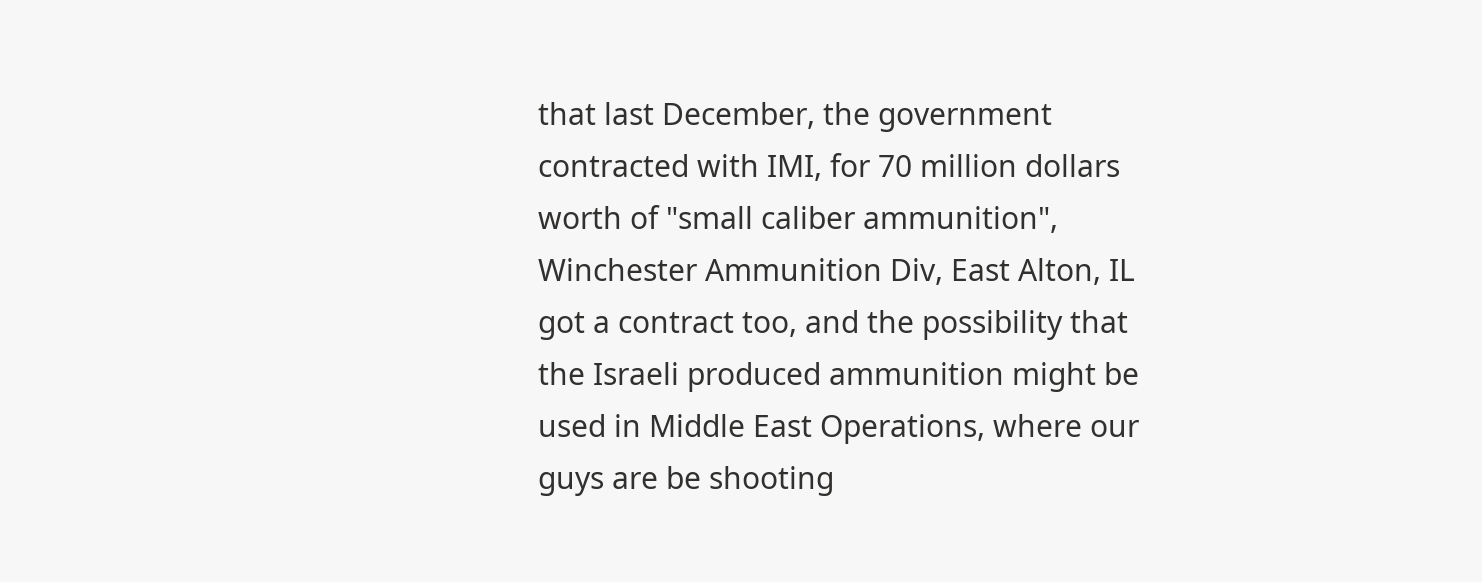that last December, the government contracted with IMI, for 70 million dollars worth of "small caliber ammunition", Winchester Ammunition Div, East Alton, IL got a contract too, and the possibility that the Israeli produced ammunition might be used in Middle East Operations, where our guys are be shooting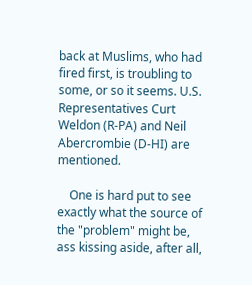back at Muslims, who had fired first, is troubling to some, or so it seems. U.S. Representatives Curt Weldon (R-PA) and Neil Abercrombie (D-HI) are mentioned.

    One is hard put to see exactly what the source of the "problem" might be, ass kissing aside, after all,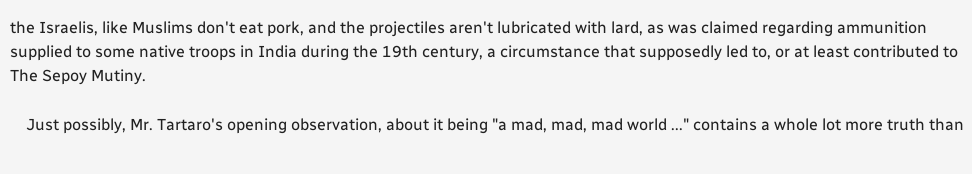the Israelis, like Muslims don't eat pork, and the projectiles aren't lubricated with lard, as was claimed regarding ammunition supplied to some native troops in India during the 19th century, a circumstance that supposedly led to, or at least contributed to The Sepoy Mutiny.

    Just possibly, Mr. Tartaro's opening observation, about it being "a mad, mad, mad world ..." contains a whole lot more truth than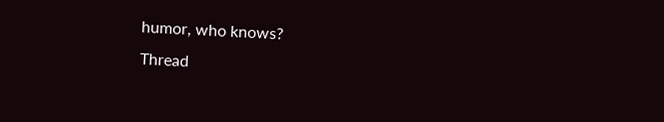humor, who knows?
Thread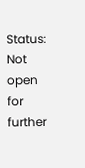Status:
Not open for further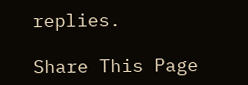replies.

Share This Page